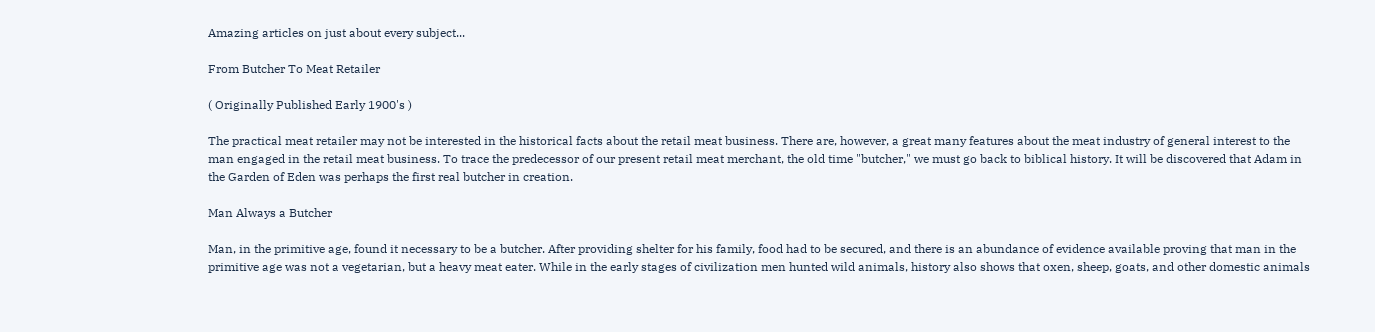Amazing articles on just about every subject...

From Butcher To Meat Retailer

( Originally Published Early 1900's )

The practical meat retailer may not be interested in the historical facts about the retail meat business. There are, however, a great many features about the meat industry of general interest to the man engaged in the retail meat business. To trace the predecessor of our present retail meat merchant, the old time "butcher," we must go back to biblical history. It will be discovered that Adam in the Garden of Eden was perhaps the first real butcher in creation.

Man Always a Butcher

Man, in the primitive age, found it necessary to be a butcher. After providing shelter for his family, food had to be secured, and there is an abundance of evidence available proving that man in the primitive age was not a vegetarian, but a heavy meat eater. While in the early stages of civilization men hunted wild animals, history also shows that oxen, sheep, goats, and other domestic animals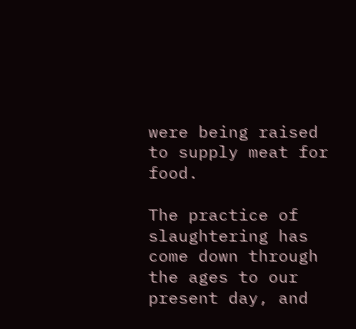were being raised to supply meat for food.

The practice of slaughtering has come down through the ages to our present day, and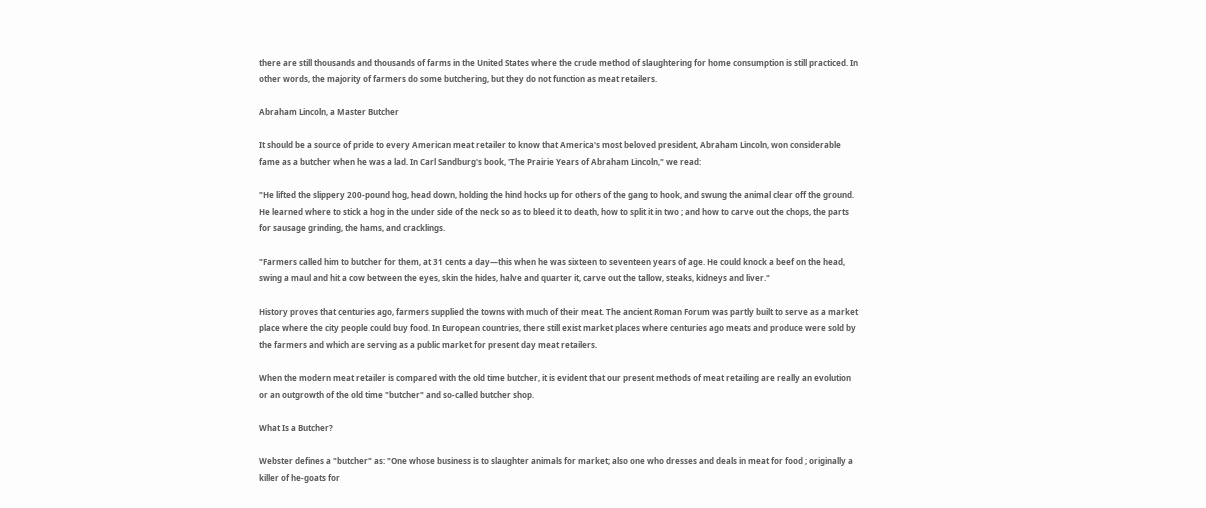there are still thousands and thousands of farms in the United States where the crude method of slaughtering for home consumption is still practiced. In other words, the majority of farmers do some butchering, but they do not function as meat retailers.

Abraham Lincoln, a Master Butcher

It should be a source of pride to every American meat retailer to know that America's most beloved president, Abraham Lincoln, won considerable fame as a butcher when he was a lad. In Carl Sandburg's book, 'The Prairie Years of Abraham Lincoln," we read:

"He lifted the slippery 200-pound hog, head down, holding the hind hocks up for others of the gang to hook, and swung the animal clear off the ground. He learned where to stick a hog in the under side of the neck so as to bleed it to death, how to split it in two ; and how to carve out the chops, the parts for sausage grinding, the hams, and cracklings.

"Farmers called him to butcher for them, at 31 cents a day—this when he was sixteen to seventeen years of age. He could knock a beef on the head, swing a maul and hit a cow between the eyes, skin the hides, halve and quarter it, carve out the tallow, steaks, kidneys and liver."

History proves that centuries ago, farmers supplied the towns with much of their meat. The ancient Roman Forum was partly built to serve as a market place where the city people could buy food. In European countries, there still exist market places where centuries ago meats and produce were sold by the farmers and which are serving as a public market for present day meat retailers.

When the modern meat retailer is compared with the old time butcher, it is evident that our present methods of meat retailing are really an evolution or an outgrowth of the old time "butcher" and so-called butcher shop.

What Is a Butcher?

Webster defines a "butcher" as: "One whose business is to slaughter animals for market; also one who dresses and deals in meat for food ; originally a killer of he-goats for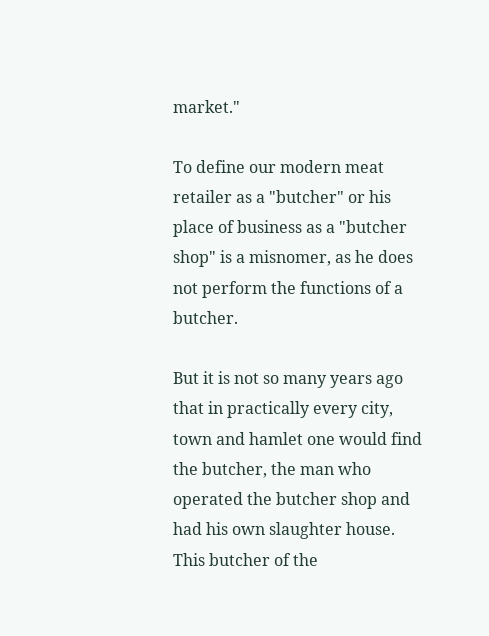market."

To define our modern meat retailer as a "butcher" or his place of business as a "butcher shop" is a misnomer, as he does not perform the functions of a butcher.

But it is not so many years ago that in practically every city, town and hamlet one would find the butcher, the man who operated the butcher shop and had his own slaughter house. This butcher of the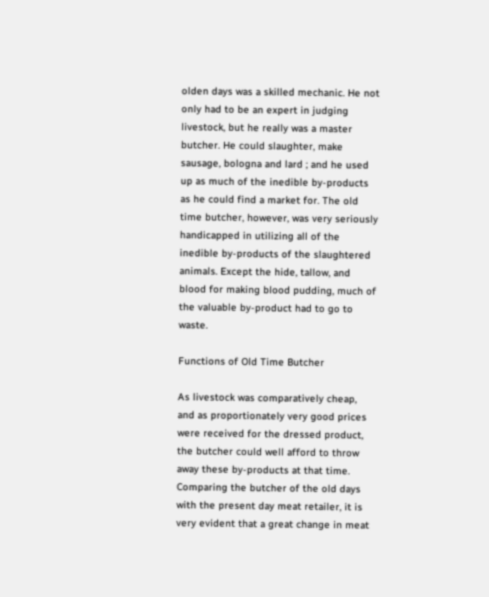olden days was a skilled mechanic. He not only had to be an expert in judging livestock, but he really was a master butcher. He could slaughter, make sausage, bologna and lard ; and he used up as much of the inedible by-products as he could find a market for. The old time butcher, however, was very seriously handicapped in utilizing all of the inedible by-products of the slaughtered animals. Except the hide, tallow, and blood for making blood pudding, much of the valuable by-product had to go to waste.

Functions of Old Time Butcher

As livestock was comparatively cheap, and as proportionately very good prices were received for the dressed product, the butcher could well afford to throw away these by-products at that time. Comparing the butcher of the old days with the present day meat retailer, it is very evident that a great change in meat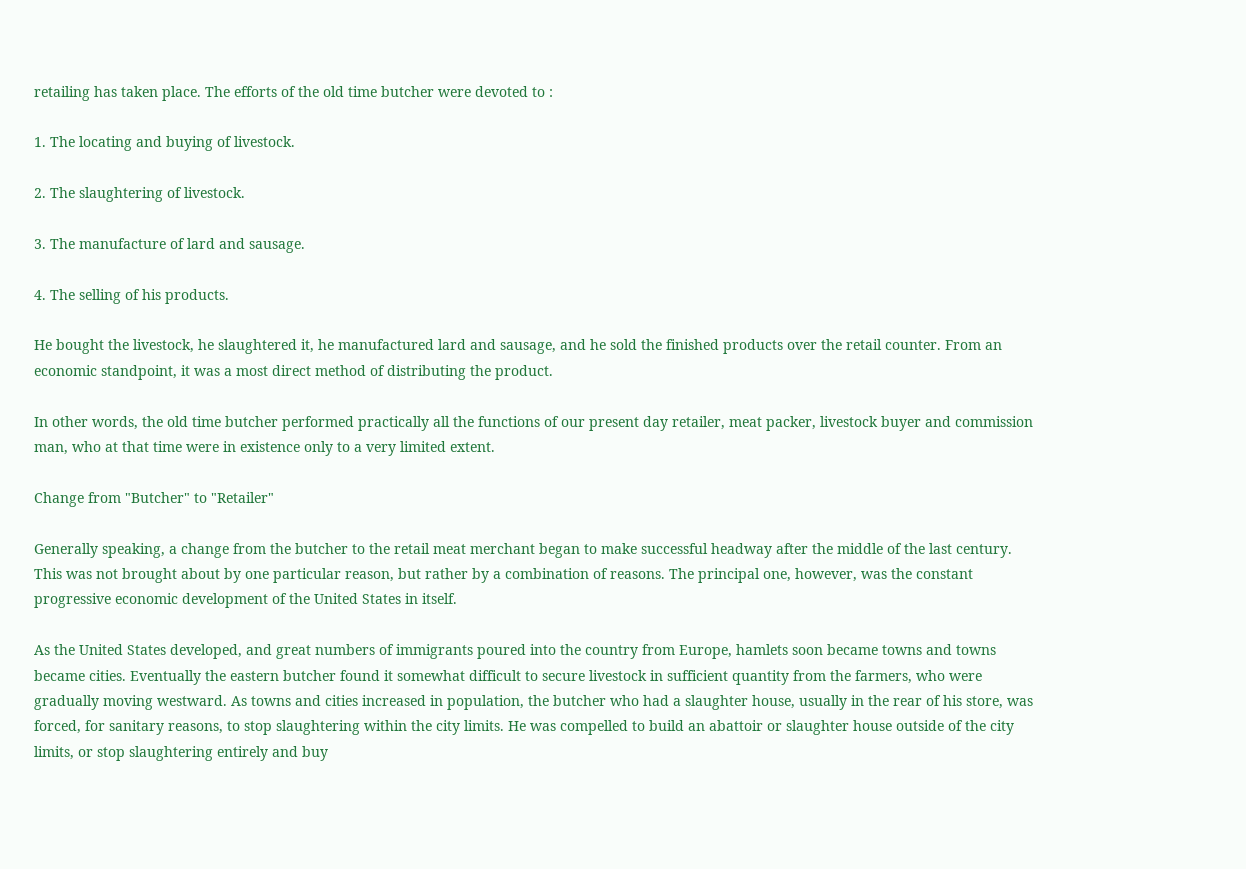retailing has taken place. The efforts of the old time butcher were devoted to :

1. The locating and buying of livestock.

2. The slaughtering of livestock.

3. The manufacture of lard and sausage.

4. The selling of his products.

He bought the livestock, he slaughtered it, he manufactured lard and sausage, and he sold the finished products over the retail counter. From an economic standpoint, it was a most direct method of distributing the product.

In other words, the old time butcher performed practically all the functions of our present day retailer, meat packer, livestock buyer and commission man, who at that time were in existence only to a very limited extent.

Change from "Butcher" to "Retailer"

Generally speaking, a change from the butcher to the retail meat merchant began to make successful headway after the middle of the last century. This was not brought about by one particular reason, but rather by a combination of reasons. The principal one, however, was the constant progressive economic development of the United States in itself.

As the United States developed, and great numbers of immigrants poured into the country from Europe, hamlets soon became towns and towns became cities. Eventually the eastern butcher found it somewhat difficult to secure livestock in sufficient quantity from the farmers, who were gradually moving westward. As towns and cities increased in population, the butcher who had a slaughter house, usually in the rear of his store, was forced, for sanitary reasons, to stop slaughtering within the city limits. He was compelled to build an abattoir or slaughter house outside of the city limits, or stop slaughtering entirely and buy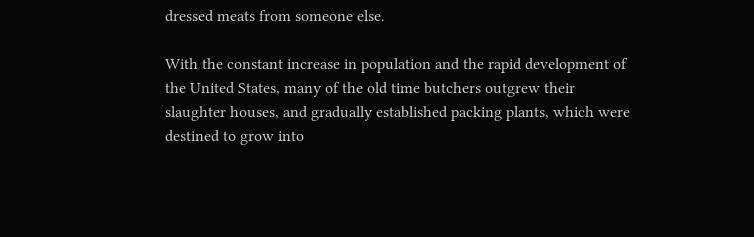dressed meats from someone else.

With the constant increase in population and the rapid development of the United States, many of the old time butchers outgrew their slaughter houses, and gradually established packing plants, which were destined to grow into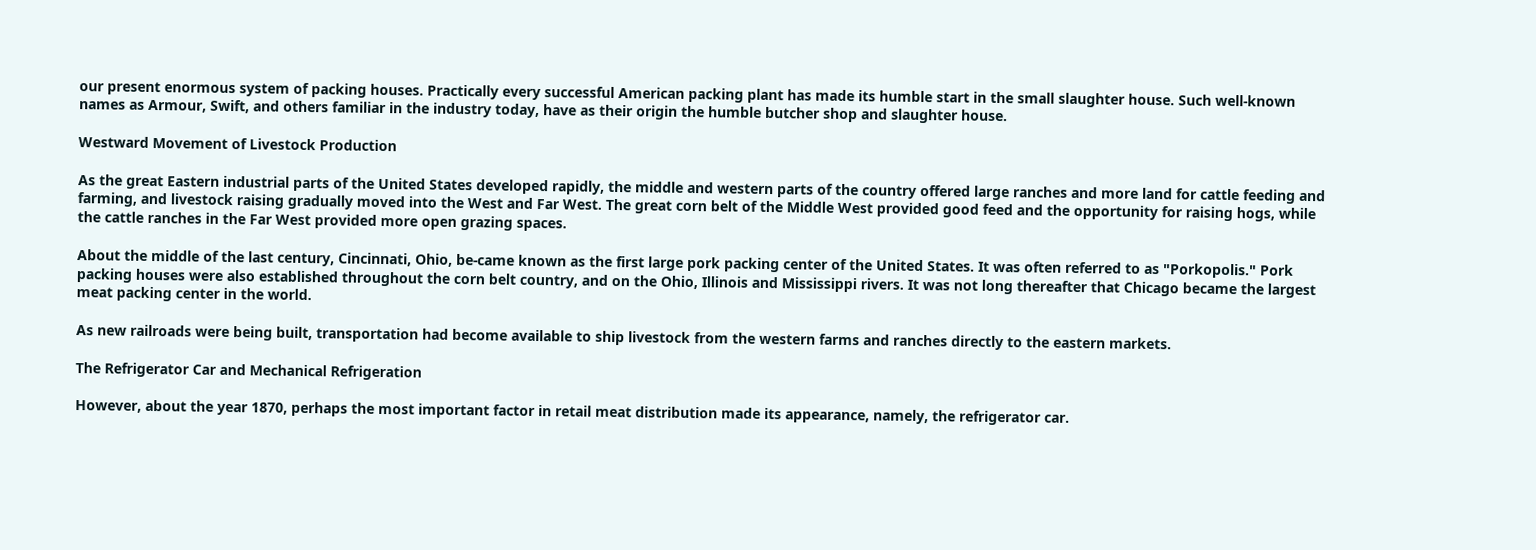our present enormous system of packing houses. Practically every successful American packing plant has made its humble start in the small slaughter house. Such well-known names as Armour, Swift, and others familiar in the industry today, have as their origin the humble butcher shop and slaughter house.

Westward Movement of Livestock Production

As the great Eastern industrial parts of the United States developed rapidly, the middle and western parts of the country offered large ranches and more land for cattle feeding and farming, and livestock raising gradually moved into the West and Far West. The great corn belt of the Middle West provided good feed and the opportunity for raising hogs, while the cattle ranches in the Far West provided more open grazing spaces.

About the middle of the last century, Cincinnati, Ohio, be-came known as the first large pork packing center of the United States. It was often referred to as "Porkopolis." Pork packing houses were also established throughout the corn belt country, and on the Ohio, Illinois and Mississippi rivers. It was not long thereafter that Chicago became the largest meat packing center in the world.

As new railroads were being built, transportation had become available to ship livestock from the western farms and ranches directly to the eastern markets.

The Refrigerator Car and Mechanical Refrigeration

However, about the year 1870, perhaps the most important factor in retail meat distribution made its appearance, namely, the refrigerator car.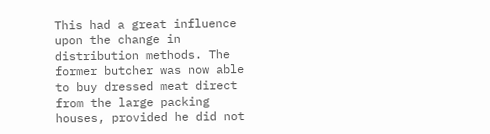This had a great influence upon the change in distribution methods. The former butcher was now able to buy dressed meat direct from the large packing houses, provided he did not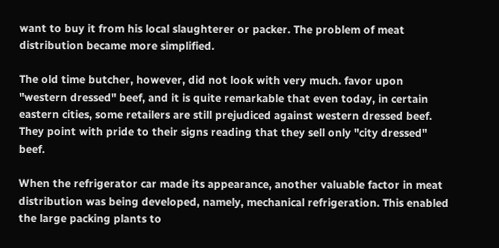want to buy it from his local slaughterer or packer. The problem of meat distribution became more simplified.

The old time butcher, however, did not look with very much. favor upon "western dressed" beef, and it is quite remarkable that even today, in certain eastern cities, some retailers are still prejudiced against western dressed beef. They point with pride to their signs reading that they sell only "city dressed" beef.

When the refrigerator car made its appearance, another valuable factor in meat distribution was being developed, namely, mechanical refrigeration. This enabled the large packing plants to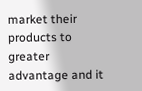market their products to greater advantage and it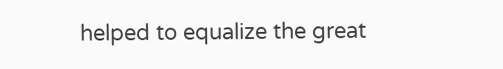helped to equalize the great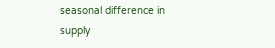seasonal difference in supply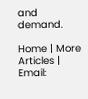and demand.

Home | More Articles | Email: